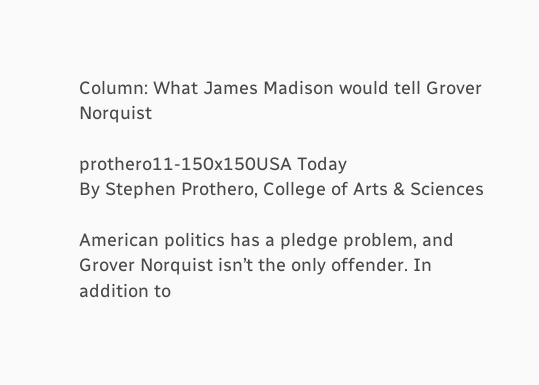Column: What James Madison would tell Grover Norquist

prothero11-150x150USA Today
By Stephen Prothero, College of Arts & Sciences

American politics has a pledge problem, and Grover Norquist isn’t the only offender. In addition to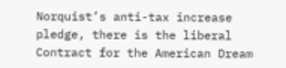Norquist’s anti-tax increase pledge, there is the liberal Contract for the American Dream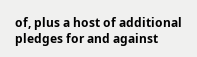of, plus a host of additional pledges for and against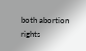both abortion rights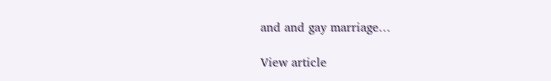and and gay marriage…

View article